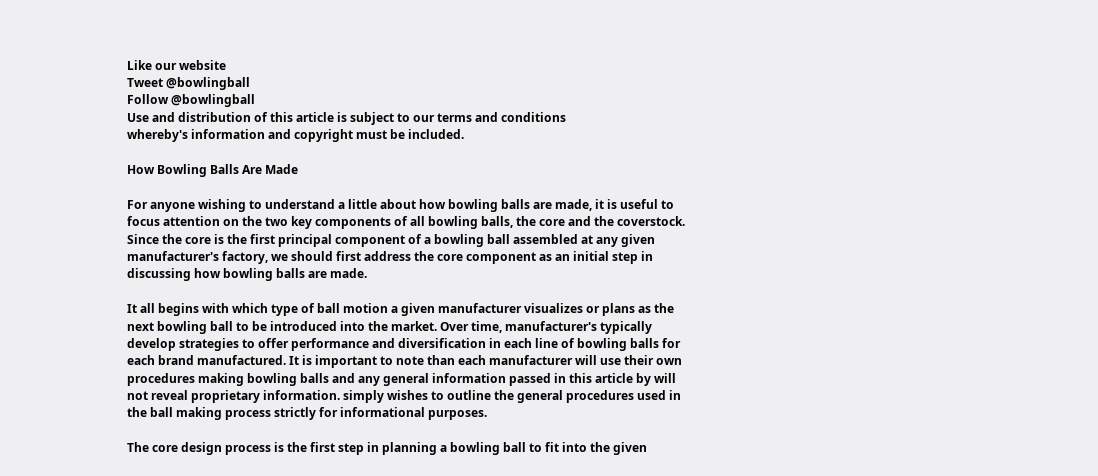Like our website
Tweet @bowlingball
Follow @bowlingball
Use and distribution of this article is subject to our terms and conditions
whereby's information and copyright must be included.

How Bowling Balls Are Made

For anyone wishing to understand a little about how bowling balls are made, it is useful to focus attention on the two key components of all bowling balls, the core and the coverstock. Since the core is the first principal component of a bowling ball assembled at any given manufacturer's factory, we should first address the core component as an initial step in discussing how bowling balls are made.

It all begins with which type of ball motion a given manufacturer visualizes or plans as the next bowling ball to be introduced into the market. Over time, manufacturer's typically develop strategies to offer performance and diversification in each line of bowling balls for each brand manufactured. It is important to note than each manufacturer will use their own procedures making bowling balls and any general information passed in this article by will not reveal proprietary information. simply wishes to outline the general procedures used in the ball making process strictly for informational purposes.

The core design process is the first step in planning a bowling ball to fit into the given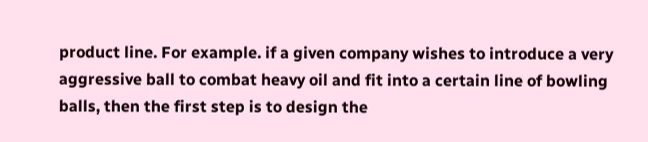product line. For example. if a given company wishes to introduce a very aggressive ball to combat heavy oil and fit into a certain line of bowling balls, then the first step is to design the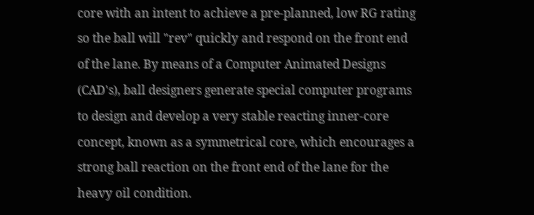core with an intent to achieve a pre-planned, low RG rating so the ball will "rev" quickly and respond on the front end of the lane. By means of a Computer Animated Designs (CAD's), ball designers generate special computer programs to design and develop a very stable reacting inner-core concept, known as a symmetrical core, which encourages a strong ball reaction on the front end of the lane for the heavy oil condition.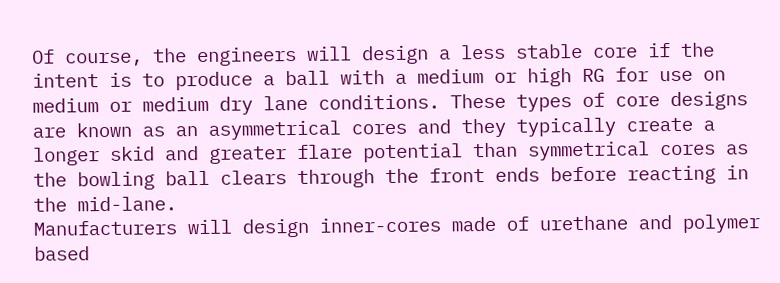Of course, the engineers will design a less stable core if the intent is to produce a ball with a medium or high RG for use on medium or medium dry lane conditions. These types of core designs are known as an asymmetrical cores and they typically create a longer skid and greater flare potential than symmetrical cores as the bowling ball clears through the front ends before reacting in the mid-lane.
Manufacturers will design inner-cores made of urethane and polymer based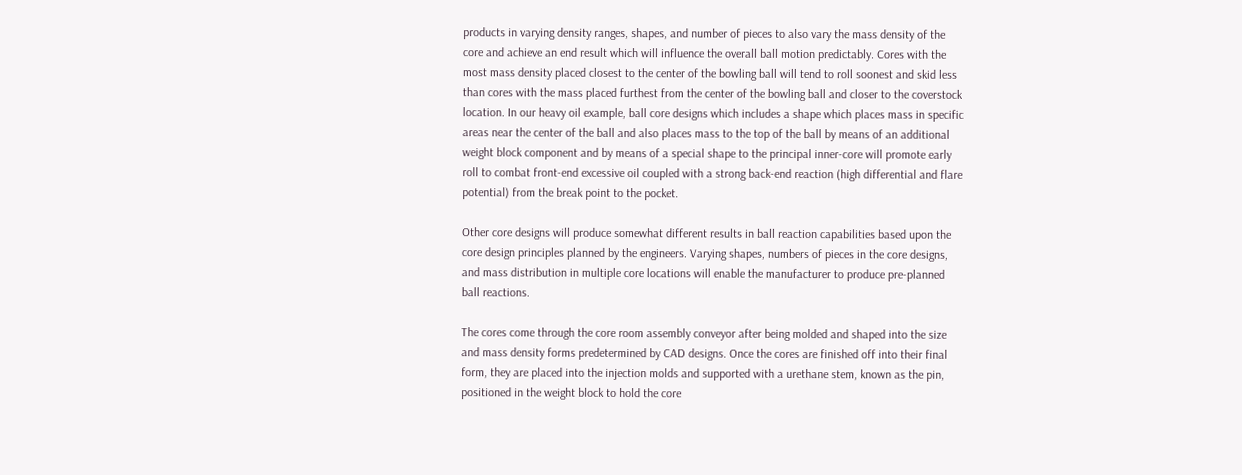products in varying density ranges, shapes, and number of pieces to also vary the mass density of the core and achieve an end result which will influence the overall ball motion predictably. Cores with the most mass density placed closest to the center of the bowling ball will tend to roll soonest and skid less than cores with the mass placed furthest from the center of the bowling ball and closer to the coverstock location. In our heavy oil example, ball core designs which includes a shape which places mass in specific areas near the center of the ball and also places mass to the top of the ball by means of an additional weight block component and by means of a special shape to the principal inner-core will promote early roll to combat front-end excessive oil coupled with a strong back-end reaction (high differential and flare potential) from the break point to the pocket.

Other core designs will produce somewhat different results in ball reaction capabilities based upon the core design principles planned by the engineers. Varying shapes, numbers of pieces in the core designs, and mass distribution in multiple core locations will enable the manufacturer to produce pre-planned ball reactions.

The cores come through the core room assembly conveyor after being molded and shaped into the size and mass density forms predetermined by CAD designs. Once the cores are finished off into their final form, they are placed into the injection molds and supported with a urethane stem, known as the pin, positioned in the weight block to hold the core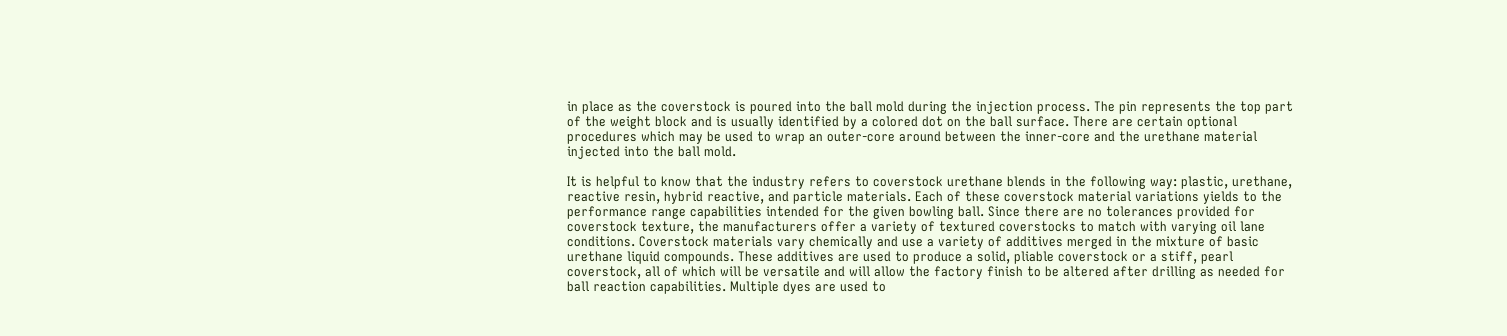in place as the coverstock is poured into the ball mold during the injection process. The pin represents the top part of the weight block and is usually identified by a colored dot on the ball surface. There are certain optional procedures which may be used to wrap an outer-core around between the inner-core and the urethane material injected into the ball mold.

It is helpful to know that the industry refers to coverstock urethane blends in the following way: plastic, urethane, reactive resin, hybrid reactive, and particle materials. Each of these coverstock material variations yields to the performance range capabilities intended for the given bowling ball. Since there are no tolerances provided for coverstock texture, the manufacturers offer a variety of textured coverstocks to match with varying oil lane conditions. Coverstock materials vary chemically and use a variety of additives merged in the mixture of basic urethane liquid compounds. These additives are used to produce a solid, pliable coverstock or a stiff, pearl coverstock, all of which will be versatile and will allow the factory finish to be altered after drilling as needed for ball reaction capabilities. Multiple dyes are used to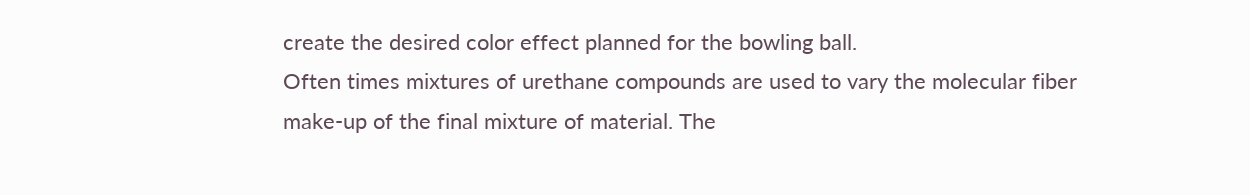create the desired color effect planned for the bowling ball.
Often times mixtures of urethane compounds are used to vary the molecular fiber make-up of the final mixture of material. The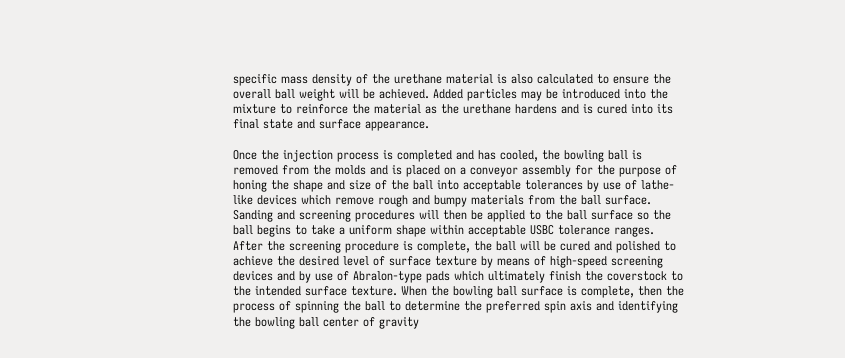specific mass density of the urethane material is also calculated to ensure the overall ball weight will be achieved. Added particles may be introduced into the mixture to reinforce the material as the urethane hardens and is cured into its final state and surface appearance.

Once the injection process is completed and has cooled, the bowling ball is removed from the molds and is placed on a conveyor assembly for the purpose of honing the shape and size of the ball into acceptable tolerances by use of lathe-like devices which remove rough and bumpy materials from the ball surface. Sanding and screening procedures will then be applied to the ball surface so the ball begins to take a uniform shape within acceptable USBC tolerance ranges.
After the screening procedure is complete, the ball will be cured and polished to achieve the desired level of surface texture by means of high-speed screening devices and by use of Abralon-type pads which ultimately finish the coverstock to the intended surface texture. When the bowling ball surface is complete, then the process of spinning the ball to determine the preferred spin axis and identifying the bowling ball center of gravity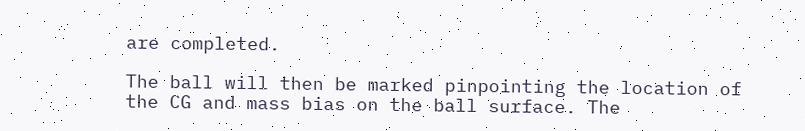are completed.

The ball will then be marked pinpointing the location of the CG and mass bias on the ball surface. The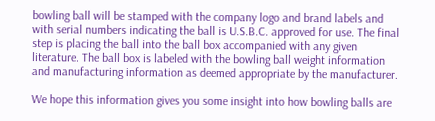bowling ball will be stamped with the company logo and brand labels and with serial numbers indicating the ball is U.S.B.C. approved for use. The final step is placing the ball into the ball box accompanied with any given literature. The ball box is labeled with the bowling ball weight information and manufacturing information as deemed appropriate by the manufacturer.

We hope this information gives you some insight into how bowling balls are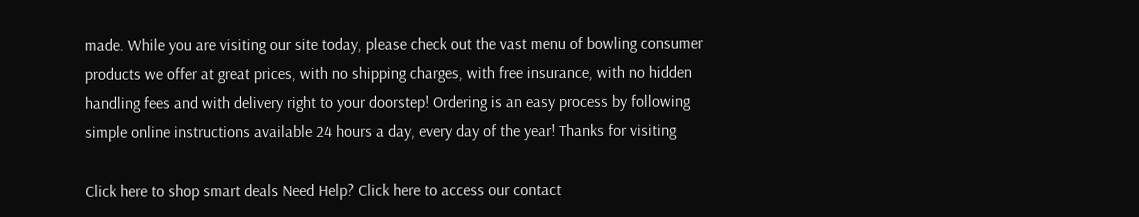made. While you are visiting our site today, please check out the vast menu of bowling consumer products we offer at great prices, with no shipping charges, with free insurance, with no hidden handling fees and with delivery right to your doorstep! Ordering is an easy process by following simple online instructions available 24 hours a day, every day of the year! Thanks for visiting

Click here to shop smart deals Need Help? Click here to access our contact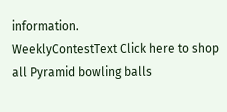information.
WeeklyContestText Click here to shop all Pyramid bowling balls